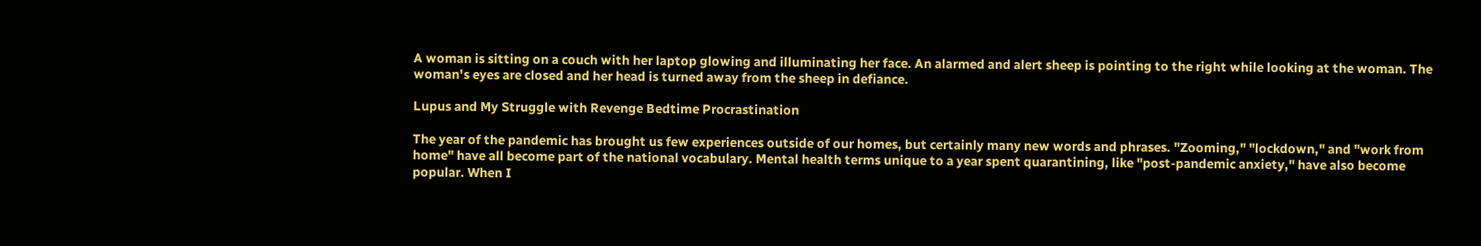A woman is sitting on a couch with her laptop glowing and illuminating her face. An alarmed and alert sheep is pointing to the right while looking at the woman. The woman's eyes are closed and her head is turned away from the sheep in defiance.

Lupus and My Struggle with Revenge Bedtime Procrastination

The year of the pandemic has brought us few experiences outside of our homes, but certainly many new words and phrases. "Zooming," "lockdown," and "work from home" have all become part of the national vocabulary. Mental health terms unique to a year spent quarantining, like "post-pandemic anxiety," have also become popular. When I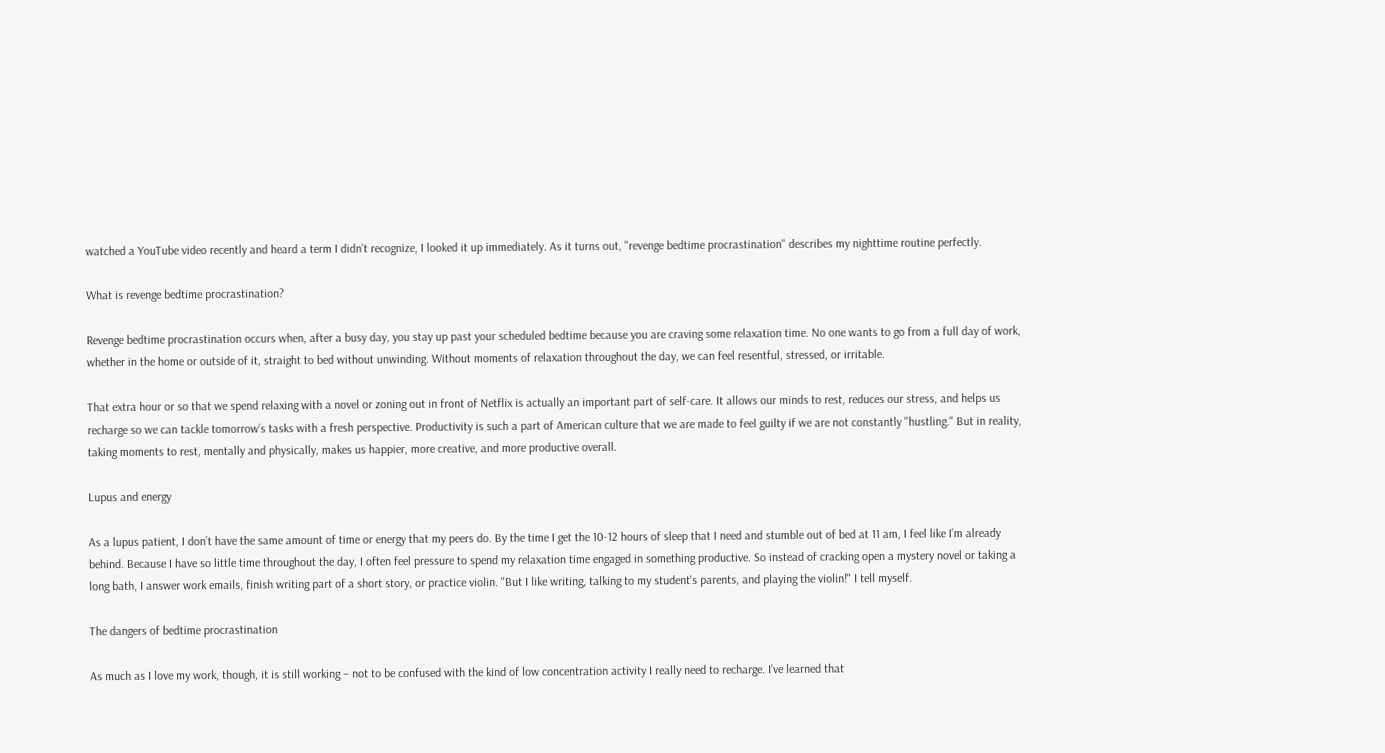watched a YouTube video recently and heard a term I didn’t recognize, I looked it up immediately. As it turns out, "revenge bedtime procrastination" describes my nighttime routine perfectly.

What is revenge bedtime procrastination?

Revenge bedtime procrastination occurs when, after a busy day, you stay up past your scheduled bedtime because you are craving some relaxation time. No one wants to go from a full day of work, whether in the home or outside of it, straight to bed without unwinding. Without moments of relaxation throughout the day, we can feel resentful, stressed, or irritable.

That extra hour or so that we spend relaxing with a novel or zoning out in front of Netflix is actually an important part of self-care. It allows our minds to rest, reduces our stress, and helps us recharge so we can tackle tomorrow’s tasks with a fresh perspective. Productivity is such a part of American culture that we are made to feel guilty if we are not constantly "hustling." But in reality, taking moments to rest, mentally and physically, makes us happier, more creative, and more productive overall.

Lupus and energy

As a lupus patient, I don’t have the same amount of time or energy that my peers do. By the time I get the 10-12 hours of sleep that I need and stumble out of bed at 11 am, I feel like I’m already behind. Because I have so little time throughout the day, I often feel pressure to spend my relaxation time engaged in something productive. So instead of cracking open a mystery novel or taking a long bath, I answer work emails, finish writing part of a short story, or practice violin. "But I like writing, talking to my student's parents, and playing the violin!" I tell myself.

The dangers of bedtime procrastination

As much as I love my work, though, it is still working – not to be confused with the kind of low concentration activity I really need to recharge. I’ve learned that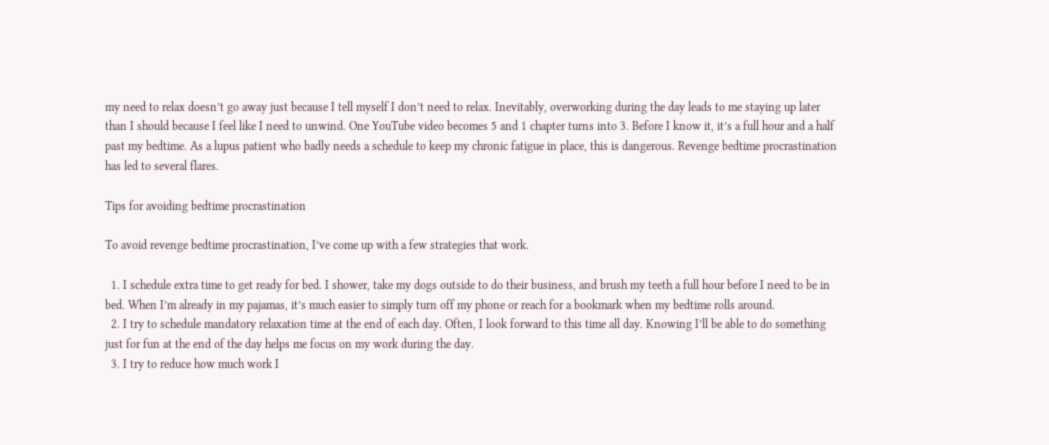my need to relax doesn’t go away just because I tell myself I don’t need to relax. Inevitably, overworking during the day leads to me staying up later than I should because I feel like I need to unwind. One YouTube video becomes 5 and 1 chapter turns into 3. Before I know it, it’s a full hour and a half past my bedtime. As a lupus patient who badly needs a schedule to keep my chronic fatigue in place, this is dangerous. Revenge bedtime procrastination has led to several flares.

Tips for avoiding bedtime procrastination

To avoid revenge bedtime procrastination, I’ve come up with a few strategies that work.

  1. I schedule extra time to get ready for bed. I shower, take my dogs outside to do their business, and brush my teeth a full hour before I need to be in bed. When I’m already in my pajamas, it’s much easier to simply turn off my phone or reach for a bookmark when my bedtime rolls around.
  2. I try to schedule mandatory relaxation time at the end of each day. Often, I look forward to this time all day. Knowing I’ll be able to do something just for fun at the end of the day helps me focus on my work during the day.
  3. I try to reduce how much work I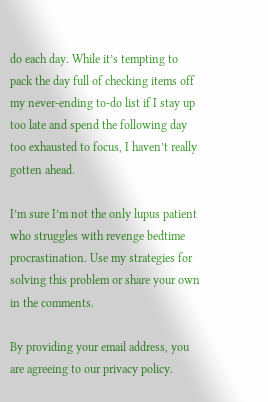do each day. While it’s tempting to pack the day full of checking items off my never-ending to-do list if I stay up too late and spend the following day too exhausted to focus, I haven’t really gotten ahead.

I’m sure I’m not the only lupus patient who struggles with revenge bedtime procrastination. Use my strategies for solving this problem or share your own in the comments.

By providing your email address, you are agreeing to our privacy policy.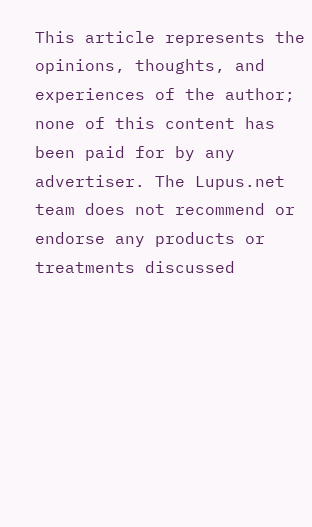This article represents the opinions, thoughts, and experiences of the author; none of this content has been paid for by any advertiser. The Lupus.net team does not recommend or endorse any products or treatments discussed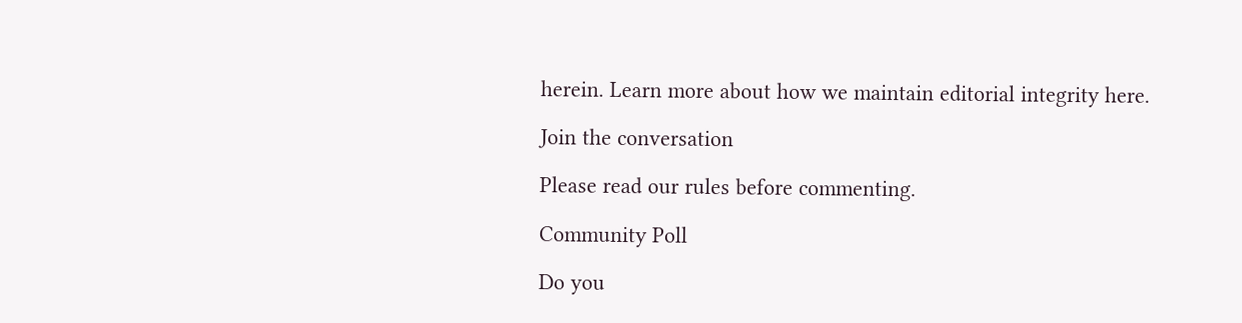herein. Learn more about how we maintain editorial integrity here.

Join the conversation

Please read our rules before commenting.

Community Poll

Do you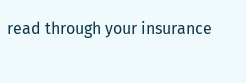read through your insurance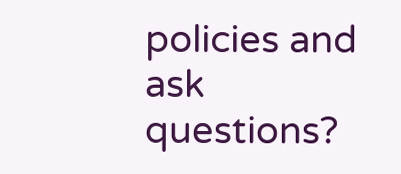policies and ask questions?